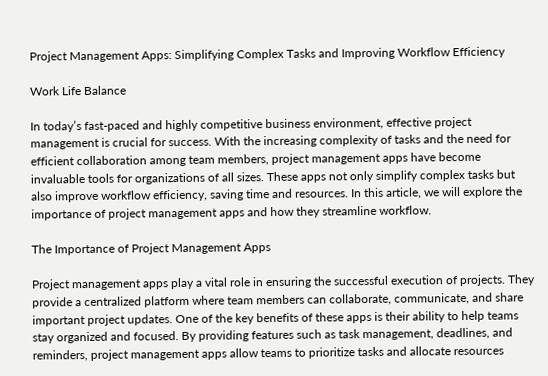Project Management Apps: Simplifying Complex Tasks and Improving Workflow Efficiency

Work Life Balance

In today’s fast-paced and highly competitive business environment, effective project management is crucial for success. With the increasing complexity of tasks and the need for efficient collaboration among team members, project management apps have become invaluable tools for organizations of all sizes. These apps not only simplify complex tasks but also improve workflow efficiency, saving time and resources. In this article, we will explore the importance of project management apps and how they streamline workflow.

The Importance of Project Management Apps

Project management apps play a vital role in ensuring the successful execution of projects. They provide a centralized platform where team members can collaborate, communicate, and share important project updates. One of the key benefits of these apps is their ability to help teams stay organized and focused. By providing features such as task management, deadlines, and reminders, project management apps allow teams to prioritize tasks and allocate resources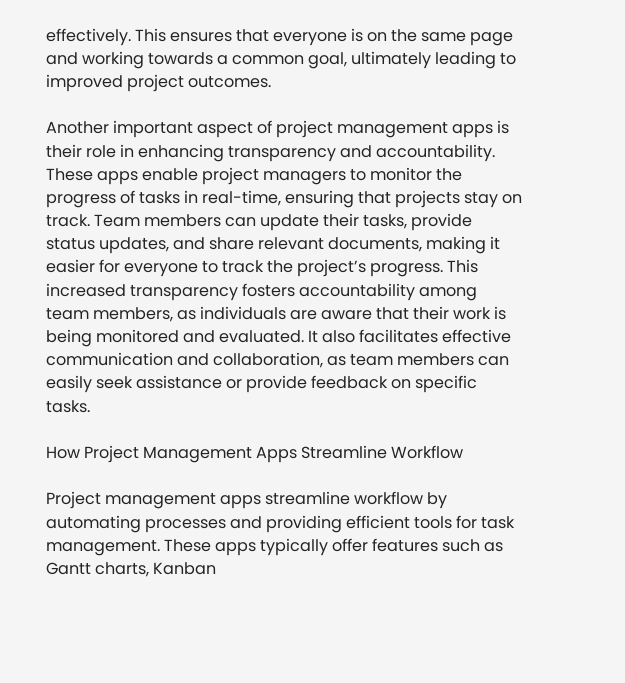effectively. This ensures that everyone is on the same page and working towards a common goal, ultimately leading to improved project outcomes.

Another important aspect of project management apps is their role in enhancing transparency and accountability. These apps enable project managers to monitor the progress of tasks in real-time, ensuring that projects stay on track. Team members can update their tasks, provide status updates, and share relevant documents, making it easier for everyone to track the project’s progress. This increased transparency fosters accountability among team members, as individuals are aware that their work is being monitored and evaluated. It also facilitates effective communication and collaboration, as team members can easily seek assistance or provide feedback on specific tasks.

How Project Management Apps Streamline Workflow

Project management apps streamline workflow by automating processes and providing efficient tools for task management. These apps typically offer features such as Gantt charts, Kanban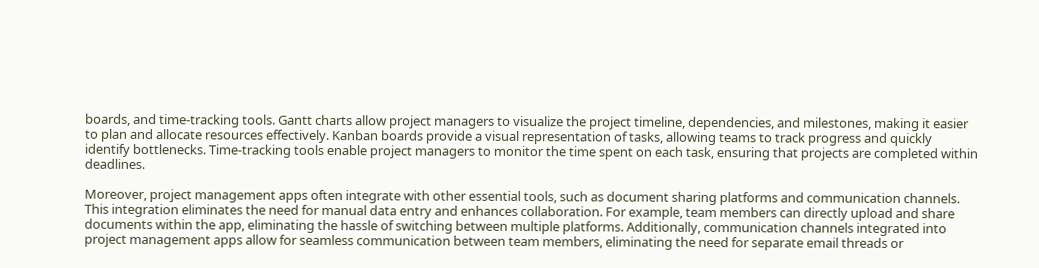boards, and time-tracking tools. Gantt charts allow project managers to visualize the project timeline, dependencies, and milestones, making it easier to plan and allocate resources effectively. Kanban boards provide a visual representation of tasks, allowing teams to track progress and quickly identify bottlenecks. Time-tracking tools enable project managers to monitor the time spent on each task, ensuring that projects are completed within deadlines.

Moreover, project management apps often integrate with other essential tools, such as document sharing platforms and communication channels. This integration eliminates the need for manual data entry and enhances collaboration. For example, team members can directly upload and share documents within the app, eliminating the hassle of switching between multiple platforms. Additionally, communication channels integrated into project management apps allow for seamless communication between team members, eliminating the need for separate email threads or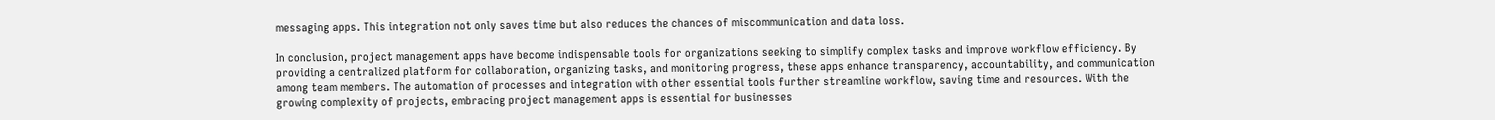messaging apps. This integration not only saves time but also reduces the chances of miscommunication and data loss.

In conclusion, project management apps have become indispensable tools for organizations seeking to simplify complex tasks and improve workflow efficiency. By providing a centralized platform for collaboration, organizing tasks, and monitoring progress, these apps enhance transparency, accountability, and communication among team members. The automation of processes and integration with other essential tools further streamline workflow, saving time and resources. With the growing complexity of projects, embracing project management apps is essential for businesses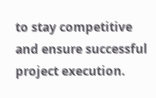to stay competitive and ensure successful project execution.